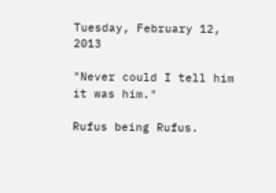Tuesday, February 12, 2013

"Never could I tell him it was him."

Rufus being Rufus.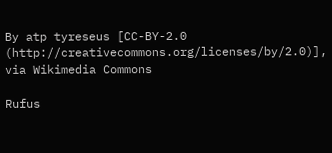By atp tyreseus [CC-BY-2.0 (http://creativecommons.org/licenses/by/2.0)], via Wikimedia Commons

Rufus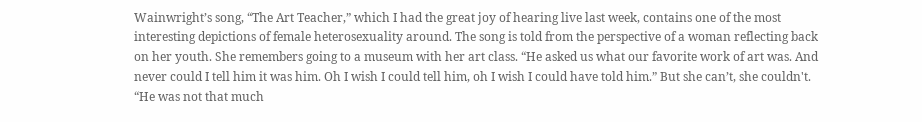Wainwright’s song, “The Art Teacher,” which I had the great joy of hearing live last week, contains one of the most interesting depictions of female heterosexuality around. The song is told from the perspective of a woman reflecting back on her youth. She remembers going to a museum with her art class. “He asked us what our favorite work of art was. And never could I tell him it was him. Oh I wish I could tell him, oh I wish I could have told him.” But she can’t, she couldn't. “He was not that much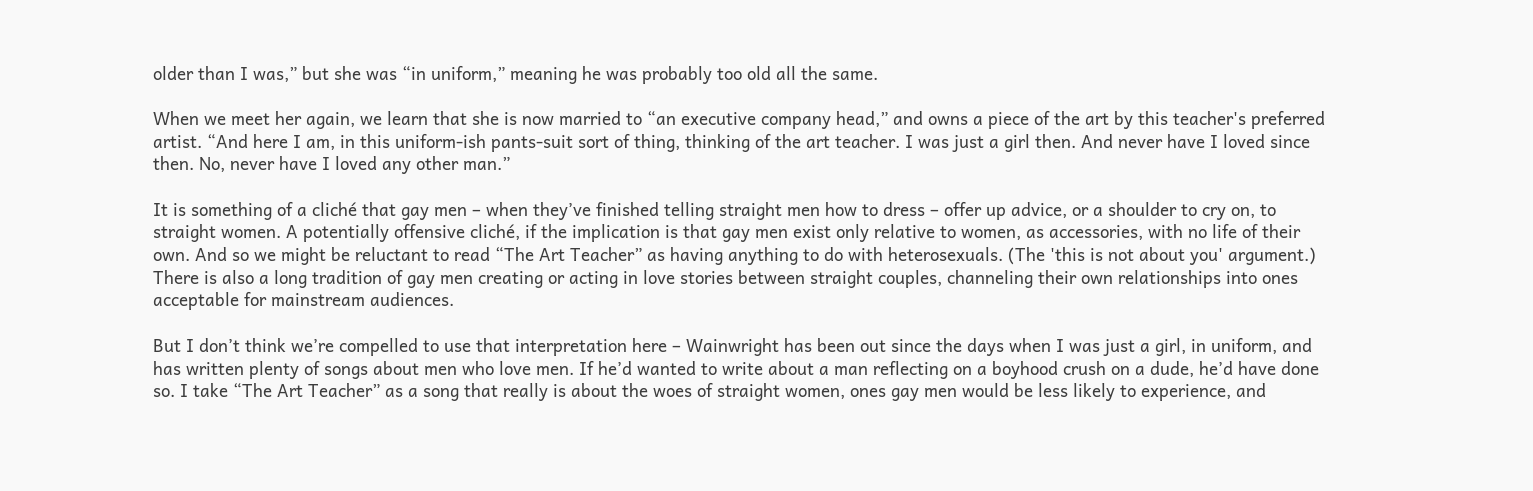older than I was,” but she was “in uniform,” meaning he was probably too old all the same.

When we meet her again, we learn that she is now married to “an executive company head,” and owns a piece of the art by this teacher's preferred artist. “And here I am, in this uniform-ish pants-suit sort of thing, thinking of the art teacher. I was just a girl then. And never have I loved since then. No, never have I loved any other man.”

It is something of a cliché that gay men – when they’ve finished telling straight men how to dress – offer up advice, or a shoulder to cry on, to straight women. A potentially offensive cliché, if the implication is that gay men exist only relative to women, as accessories, with no life of their own. And so we might be reluctant to read “The Art Teacher” as having anything to do with heterosexuals. (The 'this is not about you' argument.) There is also a long tradition of gay men creating or acting in love stories between straight couples, channeling their own relationships into ones acceptable for mainstream audiences.

But I don’t think we’re compelled to use that interpretation here – Wainwright has been out since the days when I was just a girl, in uniform, and has written plenty of songs about men who love men. If he’d wanted to write about a man reflecting on a boyhood crush on a dude, he’d have done so. I take “The Art Teacher” as a song that really is about the woes of straight women, ones gay men would be less likely to experience, and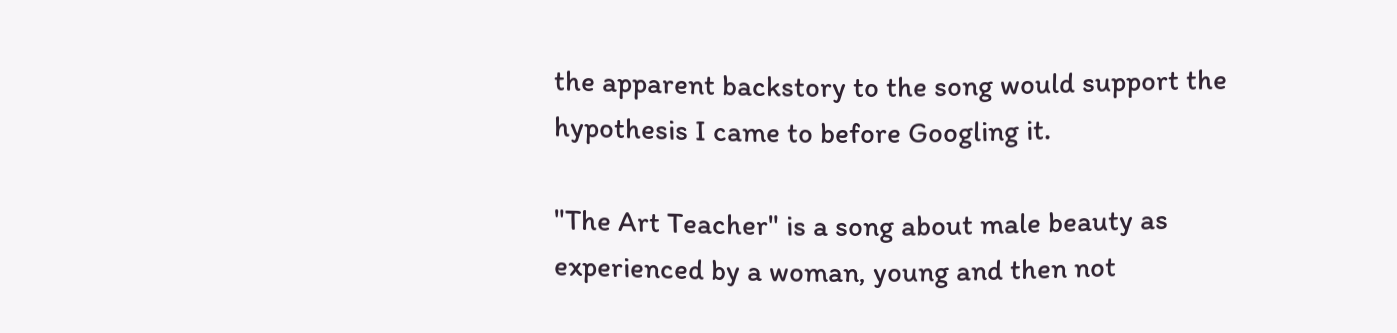the apparent backstory to the song would support the hypothesis I came to before Googling it.

"The Art Teacher" is a song about male beauty as experienced by a woman, young and then not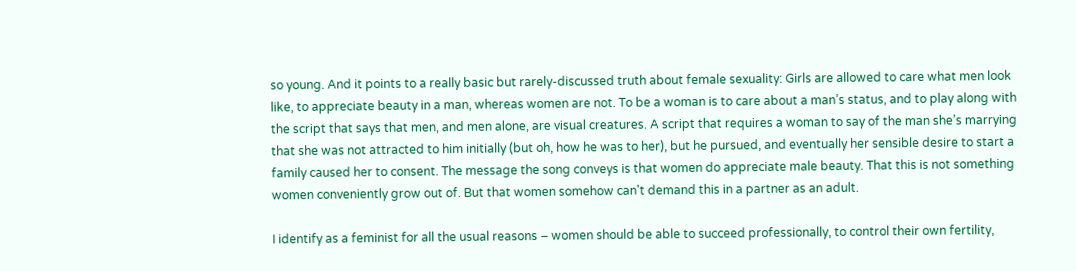so young. And it points to a really basic but rarely-discussed truth about female sexuality: Girls are allowed to care what men look like, to appreciate beauty in a man, whereas women are not. To be a woman is to care about a man’s status, and to play along with the script that says that men, and men alone, are visual creatures. A script that requires a woman to say of the man she’s marrying that she was not attracted to him initially (but oh, how he was to her), but he pursued, and eventually her sensible desire to start a family caused her to consent. The message the song conveys is that women do appreciate male beauty. That this is not something women conveniently grow out of. But that women somehow can't demand this in a partner as an adult.

I identify as a feminist for all the usual reasons – women should be able to succeed professionally, to control their own fertility,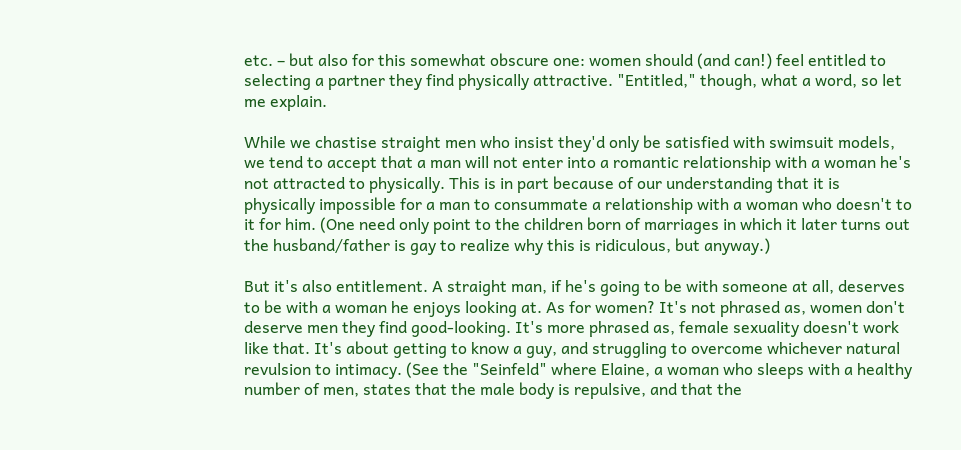etc. – but also for this somewhat obscure one: women should (and can!) feel entitled to selecting a partner they find physically attractive. "Entitled," though, what a word, so let me explain.

While we chastise straight men who insist they'd only be satisfied with swimsuit models, we tend to accept that a man will not enter into a romantic relationship with a woman he's not attracted to physically. This is in part because of our understanding that it is physically impossible for a man to consummate a relationship with a woman who doesn't to it for him. (One need only point to the children born of marriages in which it later turns out the husband/father is gay to realize why this is ridiculous, but anyway.)

But it's also entitlement. A straight man, if he's going to be with someone at all, deserves to be with a woman he enjoys looking at. As for women? It's not phrased as, women don't deserve men they find good-looking. It's more phrased as, female sexuality doesn't work like that. It's about getting to know a guy, and struggling to overcome whichever natural revulsion to intimacy. (See the "Seinfeld" where Elaine, a woman who sleeps with a healthy number of men, states that the male body is repulsive, and that the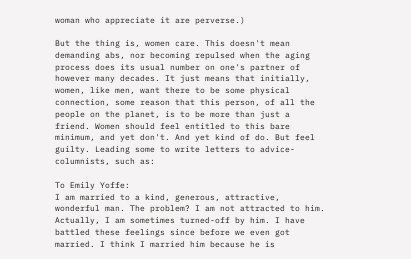woman who appreciate it are perverse.)

But the thing is, women care. This doesn't mean demanding abs, nor becoming repulsed when the aging process does its usual number on one's partner of however many decades. It just means that initially, women, like men, want there to be some physical connection, some reason that this person, of all the people on the planet, is to be more than just a friend. Women should feel entitled to this bare minimum, and yet don't. And yet kind of do. But feel guilty. Leading some to write letters to advice-columnists, such as:

To Emily Yoffe:
I am married to a kind, generous, attractive, wonderful man. The problem? I am not attracted to him. Actually, I am sometimes turned-off by him. I have battled these feelings since before we even got married. I think I married him because he is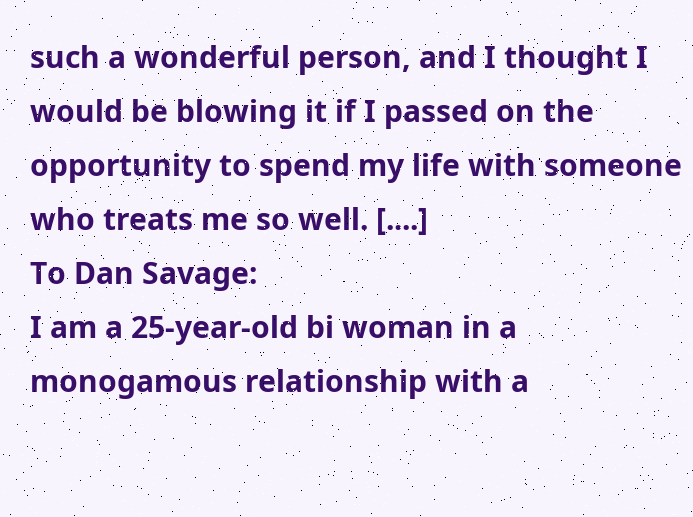such a wonderful person, and I thought I would be blowing it if I passed on the opportunity to spend my life with someone who treats me so well. [....]
To Dan Savage:
I am a 25-year-old bi woman in a monogamous relationship with a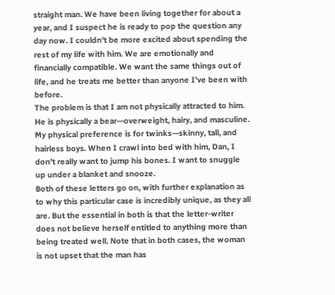straight man. We have been living together for about a year, and I suspect he is ready to pop the question any day now. I couldn't be more excited about spending the rest of my life with him. We are emotionally and financially compatible. We want the same things out of life, and he treats me better than anyone I've been with before.
The problem is that I am not physically attracted to him. He is physically a bear—overweight, hairy, and masculine. My physical preference is for twinks—skinny, tall, and hairless boys. When I crawl into bed with him, Dan, I don't really want to jump his bones. I want to snuggle up under a blanket and snooze.
Both of these letters go on, with further explanation as to why this particular case is incredibly unique, as they all are. But the essential in both is that the letter-writer does not believe herself entitled to anything more than being treated well. Note that in both cases, the woman is not upset that the man has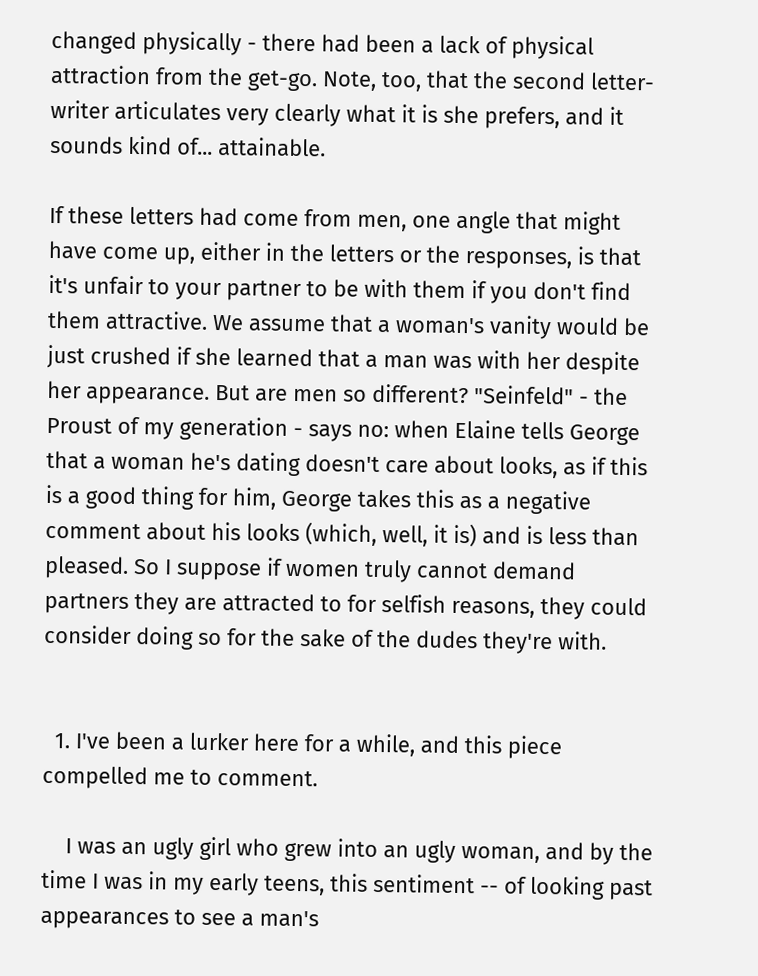changed physically - there had been a lack of physical attraction from the get-go. Note, too, that the second letter-writer articulates very clearly what it is she prefers, and it sounds kind of... attainable.

If these letters had come from men, one angle that might have come up, either in the letters or the responses, is that it's unfair to your partner to be with them if you don't find them attractive. We assume that a woman's vanity would be just crushed if she learned that a man was with her despite her appearance. But are men so different? "Seinfeld" - the Proust of my generation - says no: when Elaine tells George that a woman he's dating doesn't care about looks, as if this is a good thing for him, George takes this as a negative comment about his looks (which, well, it is) and is less than pleased. So I suppose if women truly cannot demand partners they are attracted to for selfish reasons, they could consider doing so for the sake of the dudes they're with.


  1. I've been a lurker here for a while, and this piece compelled me to comment.

    I was an ugly girl who grew into an ugly woman, and by the time I was in my early teens, this sentiment -- of looking past appearances to see a man's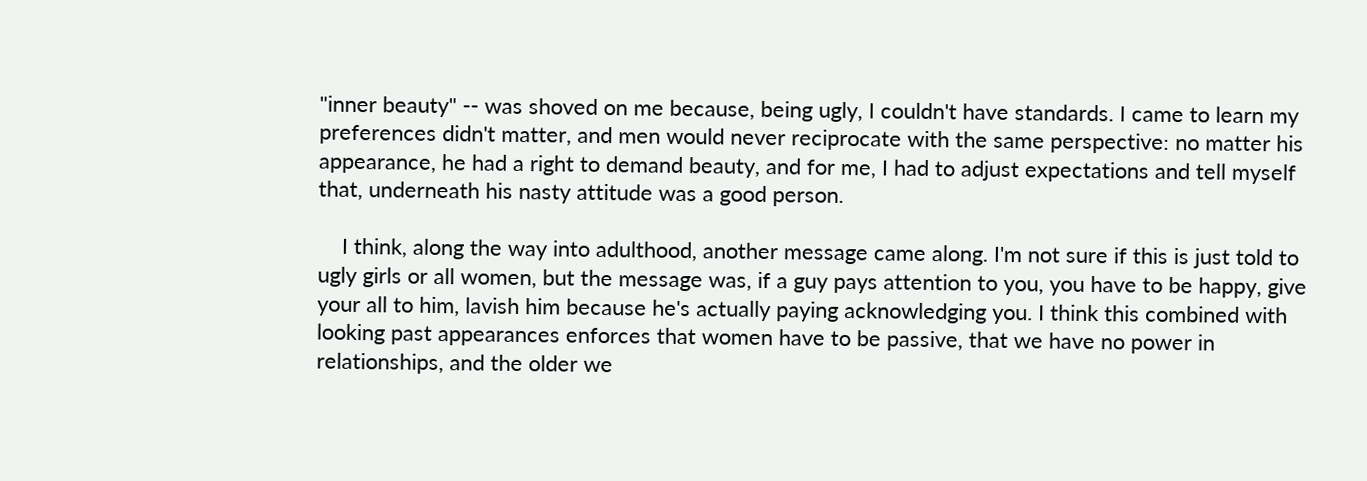"inner beauty" -- was shoved on me because, being ugly, I couldn't have standards. I came to learn my preferences didn't matter, and men would never reciprocate with the same perspective: no matter his appearance, he had a right to demand beauty, and for me, I had to adjust expectations and tell myself that, underneath his nasty attitude was a good person.

    I think, along the way into adulthood, another message came along. I'm not sure if this is just told to ugly girls or all women, but the message was, if a guy pays attention to you, you have to be happy, give your all to him, lavish him because he's actually paying acknowledging you. I think this combined with looking past appearances enforces that women have to be passive, that we have no power in relationships, and the older we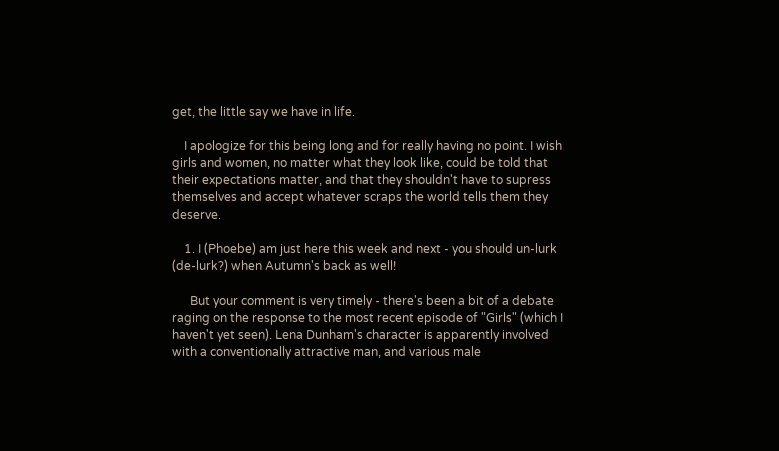get, the little say we have in life.

    I apologize for this being long and for really having no point. I wish girls and women, no matter what they look like, could be told that their expectations matter, and that they shouldn't have to supress themselves and accept whatever scraps the world tells them they deserve.

    1. I (Phoebe) am just here this week and next - you should un-lurk (de-lurk?) when Autumn's back as well!

      But your comment is very timely - there's been a bit of a debate raging on the response to the most recent episode of "Girls" (which I haven't yet seen). Lena Dunham's character is apparently involved with a conventionally attractive man, and various male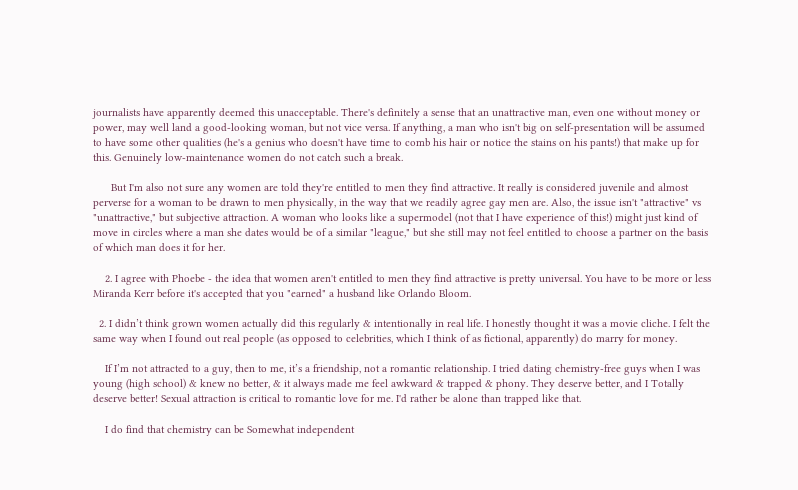journalists have apparently deemed this unacceptable. There's definitely a sense that an unattractive man, even one without money or power, may well land a good-looking woman, but not vice versa. If anything, a man who isn't big on self-presentation will be assumed to have some other qualities (he's a genius who doesn't have time to comb his hair or notice the stains on his pants!) that make up for this. Genuinely low-maintenance women do not catch such a break.

      But I'm also not sure any women are told they're entitled to men they find attractive. It really is considered juvenile and almost perverse for a woman to be drawn to men physically, in the way that we readily agree gay men are. Also, the issue isn't "attractive" vs "unattractive," but subjective attraction. A woman who looks like a supermodel (not that I have experience of this!) might just kind of move in circles where a man she dates would be of a similar "league," but she still may not feel entitled to choose a partner on the basis of which man does it for her.

    2. I agree with Phoebe - the idea that women aren't entitled to men they find attractive is pretty universal. You have to be more or less Miranda Kerr before it's accepted that you "earned" a husband like Orlando Bloom.

  2. I didn’t think grown women actually did this regularly & intentionally in real life. I honestly thought it was a movie cliche. I felt the same way when I found out real people (as opposed to celebrities, which I think of as fictional, apparently) do marry for money.

    If I’m not attracted to a guy, then to me, it’s a friendship, not a romantic relationship. I tried dating chemistry-free guys when I was young (high school) & knew no better, & it always made me feel awkward & trapped & phony. They deserve better, and I Totally deserve better! Sexual attraction is critical to romantic love for me. I'd rather be alone than trapped like that.

    I do find that chemistry can be Somewhat independent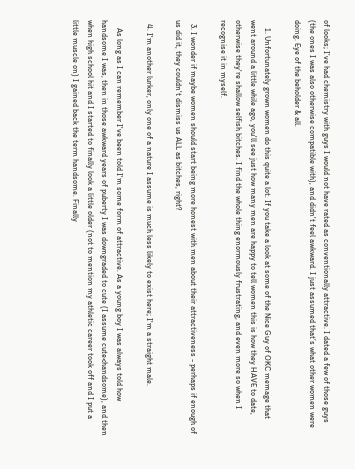of looks; I’ve had chemistry with guys I would not have rated as conventionally attractive. I dated a few of those guys (the ones I was also otherwise compatible with), and didn't feel awkward. I just assumed that’s what other women were doing. Eye of the beholder & all.

    1. Unfortunately grown women do this quite a lot. If you take a look at some of the Nice Guy of OKC memage that went around a little while ago, you'll see just how many men are happy to tell women this is how they HAVE to date, otherwise they're shallow selfish bitches. I find the whole thing enormously frustrating, and even more so when I recognise it in myself.

  3. I wonder if maybe women should start being more honest with men about their attractiveness - perhaps if enough of us did it, they couldn't dismiss us ALL as bitches, right?

  4. I'm another lurker, only one of a nature I assume is much less likely to exist here; I'm a straight male.

    As long as I can remember I've been told I'm some form of attractive. As a young boy I was always told how handsome I was, then in those awkward years of puberty I was downgraded to cute (I assume cute<handsome), and then when high school hit and I started to finally look a little older (not to mention my athletic career took off and I put a little muscle on) I gained back the term handsome. Finally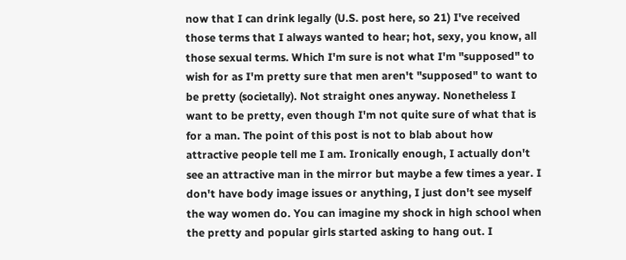now that I can drink legally (U.S. post here, so 21) I've received those terms that I always wanted to hear; hot, sexy, you know, all those sexual terms. Which I'm sure is not what I'm "supposed" to wish for as I'm pretty sure that men aren't "supposed" to want to be pretty (societally). Not straight ones anyway. Nonetheless I want to be pretty, even though I'm not quite sure of what that is for a man. The point of this post is not to blab about how attractive people tell me I am. Ironically enough, I actually don't see an attractive man in the mirror but maybe a few times a year. I don't have body image issues or anything, I just don't see myself the way women do. You can imagine my shock in high school when the pretty and popular girls started asking to hang out. I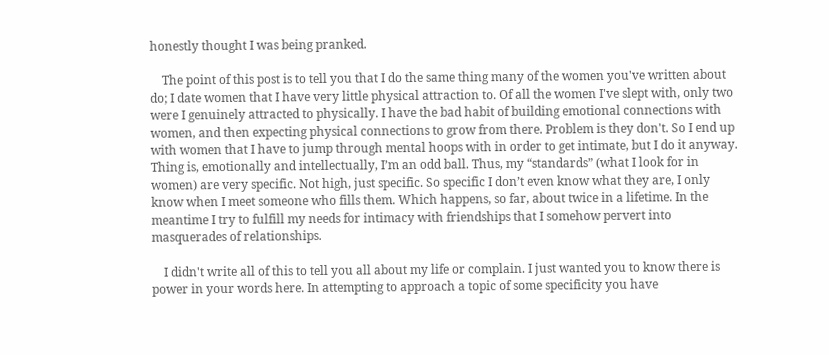honestly thought I was being pranked.

    The point of this post is to tell you that I do the same thing many of the women you've written about do; I date women that I have very little physical attraction to. Of all the women I've slept with, only two were I genuinely attracted to physically. I have the bad habit of building emotional connections with women, and then expecting physical connections to grow from there. Problem is they don't. So I end up with women that I have to jump through mental hoops with in order to get intimate, but I do it anyway. Thing is, emotionally and intellectually, I’m an odd ball. Thus, my “standards” (what I look for in women) are very specific. Not high, just specific. So specific I don’t even know what they are, I only know when I meet someone who fills them. Which happens, so far, about twice in a lifetime. In the meantime I try to fulfill my needs for intimacy with friendships that I somehow pervert into masquerades of relationships.

    I didn't write all of this to tell you all about my life or complain. I just wanted you to know there is power in your words here. In attempting to approach a topic of some specificity you have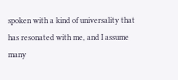spoken with a kind of universality that has resonated with me, and I assume many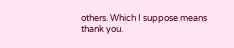others. Which I suppose means thank you.